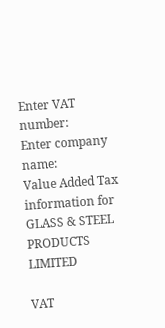Enter VAT number:
Enter company name:
Value Added Tax information for GLASS & STEEL PRODUCTS LIMITED

VAT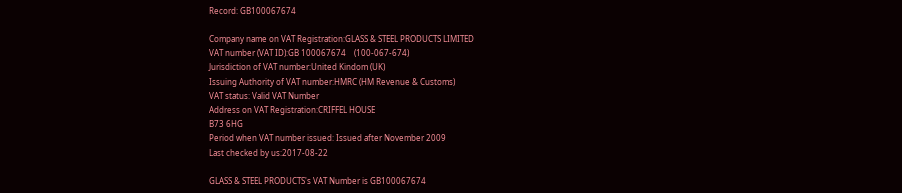Record: GB100067674

Company name on VAT Registration:GLASS & STEEL PRODUCTS LIMITED
VAT number (VAT ID):GB 100067674    (100-067-674)
Jurisdiction of VAT number:United Kindom (UK)
Issuing Authority of VAT number:HMRC (HM Revenue & Customs)
VAT status: Valid VAT Number
Address on VAT Registration:CRIFFEL HOUSE
B73 6HG
Period when VAT number issued: Issued after November 2009
Last checked by us:2017-08-22

GLASS & STEEL PRODUCTS's VAT Number is GB100067674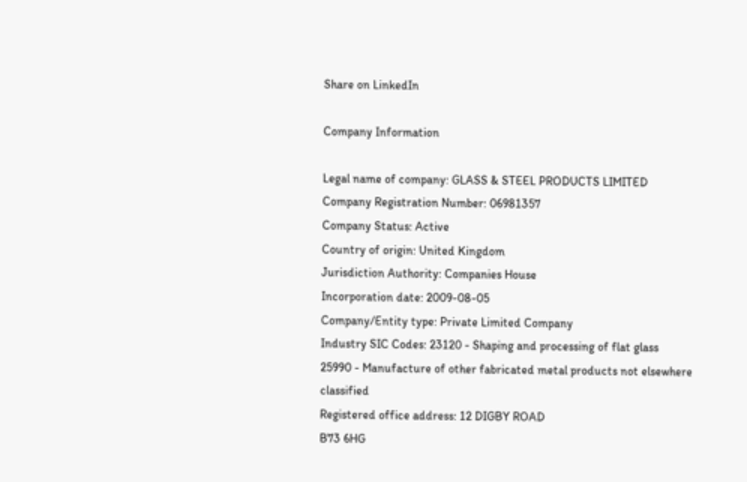Share on LinkedIn

Company Information

Legal name of company: GLASS & STEEL PRODUCTS LIMITED
Company Registration Number: 06981357
Company Status: Active
Country of origin: United Kingdom
Jurisdiction Authority: Companies House
Incorporation date: 2009-08-05
Company/Entity type: Private Limited Company
Industry SIC Codes: 23120 - Shaping and processing of flat glass
25990 - Manufacture of other fabricated metal products not elsewhere classified
Registered office address: 12 DIGBY ROAD
B73 6HG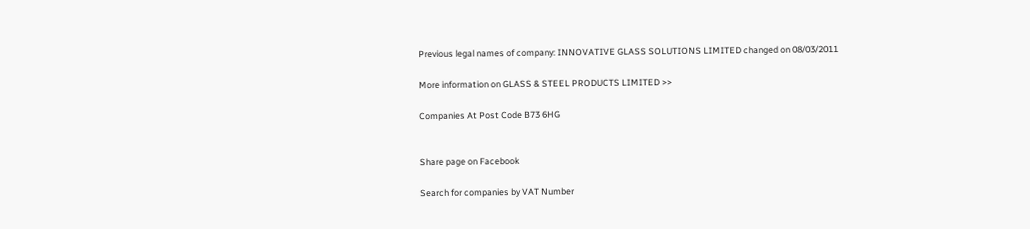Previous legal names of company: INNOVATIVE GLASS SOLUTIONS LIMITED changed on 08/03/2011

More information on GLASS & STEEL PRODUCTS LIMITED >>

Companies At Post Code B73 6HG


Share page on Facebook

Search for companies by VAT Number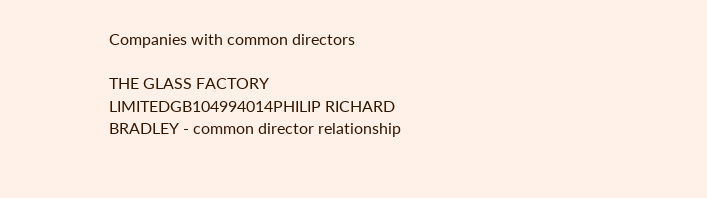Companies with common directors

THE GLASS FACTORY LIMITEDGB104994014PHILIP RICHARD BRADLEY - common director relationship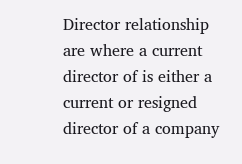Director relationship are where a current director of is either a current or resigned director of a company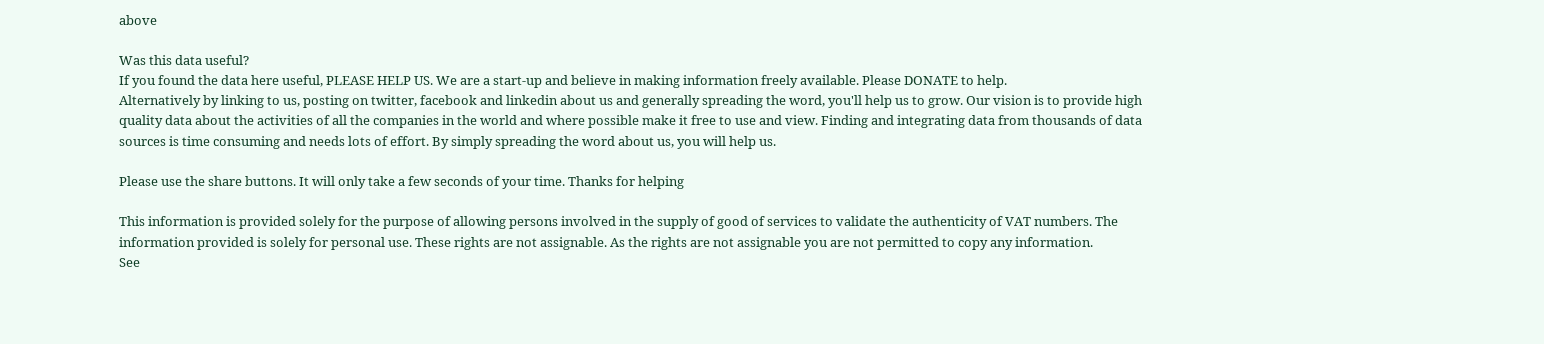above

Was this data useful?
If you found the data here useful, PLEASE HELP US. We are a start-up and believe in making information freely available. Please DONATE to help.
Alternatively by linking to us, posting on twitter, facebook and linkedin about us and generally spreading the word, you'll help us to grow. Our vision is to provide high quality data about the activities of all the companies in the world and where possible make it free to use and view. Finding and integrating data from thousands of data sources is time consuming and needs lots of effort. By simply spreading the word about us, you will help us.

Please use the share buttons. It will only take a few seconds of your time. Thanks for helping

This information is provided solely for the purpose of allowing persons involved in the supply of good of services to validate the authenticity of VAT numbers. The information provided is solely for personal use. These rights are not assignable. As the rights are not assignable you are not permitted to copy any information.
See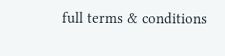full terms & conditions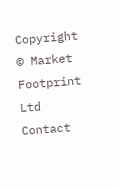Copyright © Market Footprint Ltd
Contact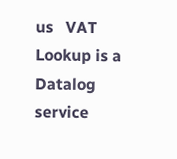us   VAT Lookup is a Datalog service